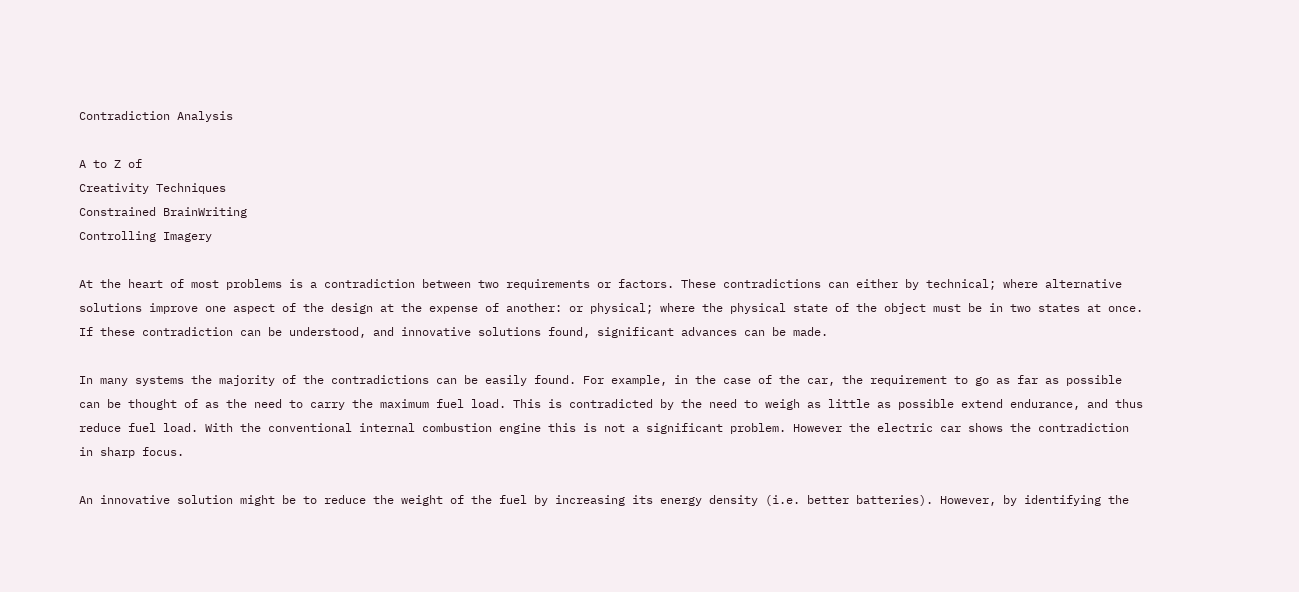Contradiction Analysis

A to Z of
Creativity Techniques
Constrained BrainWriting
Controlling Imagery

At the heart of most problems is a contradiction between two requirements or factors. These contradictions can either by technical; where alternative solutions improve one aspect of the design at the expense of another: or physical; where the physical state of the object must be in two states at once. If these contradiction can be understood, and innovative solutions found, significant advances can be made.

In many systems the majority of the contradictions can be easily found. For example, in the case of the car, the requirement to go as far as possible can be thought of as the need to carry the maximum fuel load. This is contradicted by the need to weigh as little as possible extend endurance, and thus reduce fuel load. With the conventional internal combustion engine this is not a significant problem. However the electric car shows the contradiction in sharp focus.

An innovative solution might be to reduce the weight of the fuel by increasing its energy density (i.e. better batteries). However, by identifying the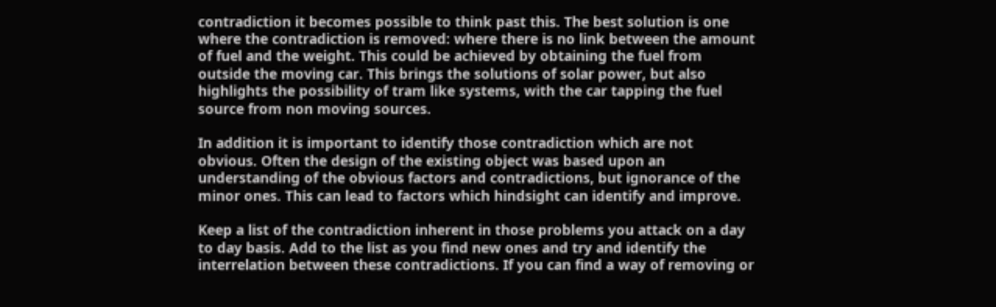contradiction it becomes possible to think past this. The best solution is one where the contradiction is removed: where there is no link between the amount of fuel and the weight. This could be achieved by obtaining the fuel from outside the moving car. This brings the solutions of solar power, but also highlights the possibility of tram like systems, with the car tapping the fuel source from non moving sources.

In addition it is important to identify those contradiction which are not obvious. Often the design of the existing object was based upon an understanding of the obvious factors and contradictions, but ignorance of the minor ones. This can lead to factors which hindsight can identify and improve.

Keep a list of the contradiction inherent in those problems you attack on a day to day basis. Add to the list as you find new ones and try and identify the interrelation between these contradictions. If you can find a way of removing or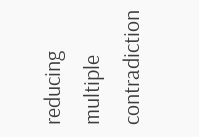reducing multiple contradiction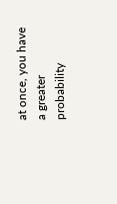at once, you have a greater probability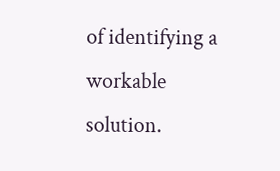of identifying a workable solution.